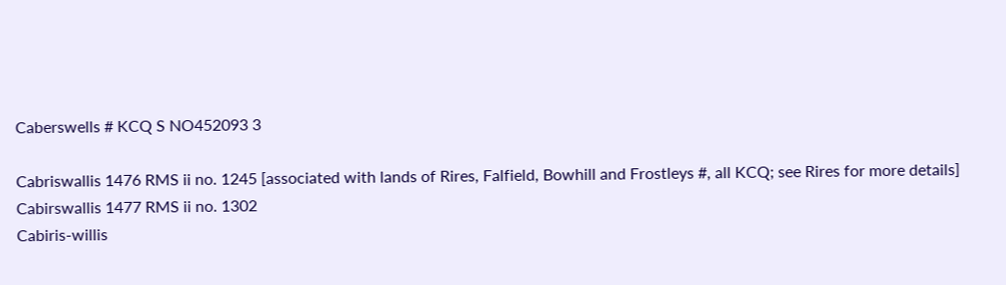Caberswells # KCQ S NO452093 3

Cabriswallis 1476 RMS ii no. 1245 [associated with lands of Rires, Falfield, Bowhill and Frostleys #, all KCQ; see Rires for more details]
Cabirswallis 1477 RMS ii no. 1302
Cabiris-willis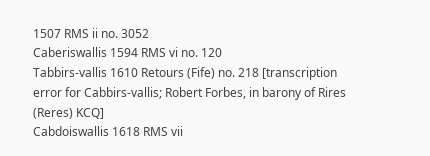1507 RMS ii no. 3052
Caberiswallis 1594 RMS vi no. 120
Tabbirs-vallis 1610 Retours (Fife) no. 218 [transcription error for Cabbirs-vallis; Robert Forbes, in barony of Rires (Reres) KCQ]
Cabdoiswallis 1618 RMS vii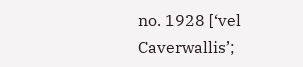no. 1928 [‘vel Caverwallis’;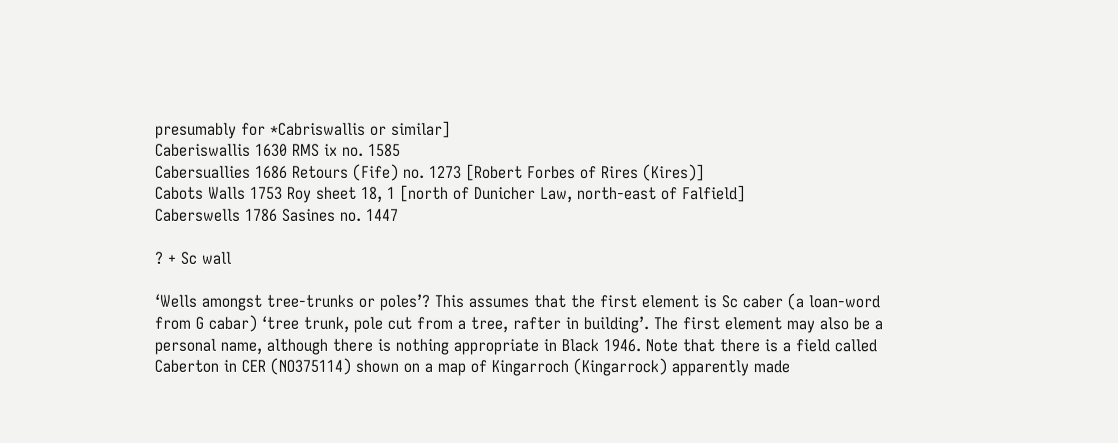presumably for *Cabriswallis or similar]
Caberiswallis 1630 RMS ix no. 1585
Cabersuallies 1686 Retours (Fife) no. 1273 [Robert Forbes of Rires (Kires)]
Cabots Walls 1753 Roy sheet 18, 1 [north of Dunicher Law, north-east of Falfield]
Caberswells 1786 Sasines no. 1447

? + Sc wall

‘Wells amongst tree-trunks or poles’? This assumes that the first element is Sc caber (a loan-word from G cabar) ‘tree trunk, pole cut from a tree, rafter in building’. The first element may also be a personal name, although there is nothing appropriate in Black 1946. Note that there is a field called Caberton in CER (NO375114) shown on a map of Kingarroch (Kingarrock) apparently made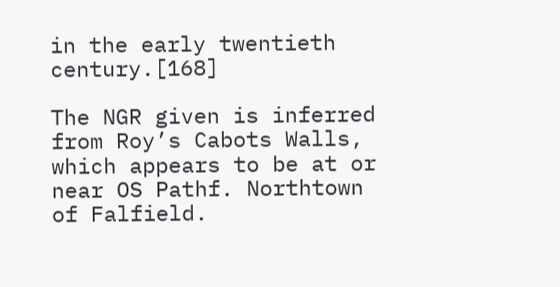in the early twentieth century.[168]

The NGR given is inferred from Roy’s Cabots Walls, which appears to be at or near OS Pathf. Northtown of Falfield.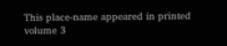This place-name appeared in printed volume 3